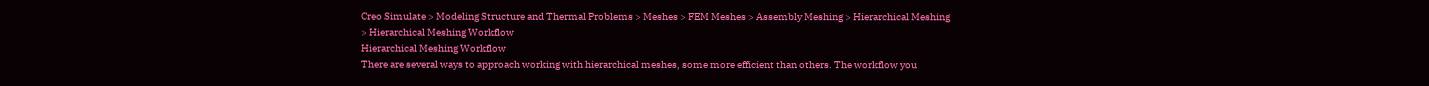Creo Simulate > Modeling Structure and Thermal Problems > Meshes > FEM Meshes > Assembly Meshing > Hierarchical Meshing > Hierarchical Meshing Workflow
Hierarchical Meshing Workflow
There are several ways to approach working with hierarchical meshes, some more efficient than others. The workflow you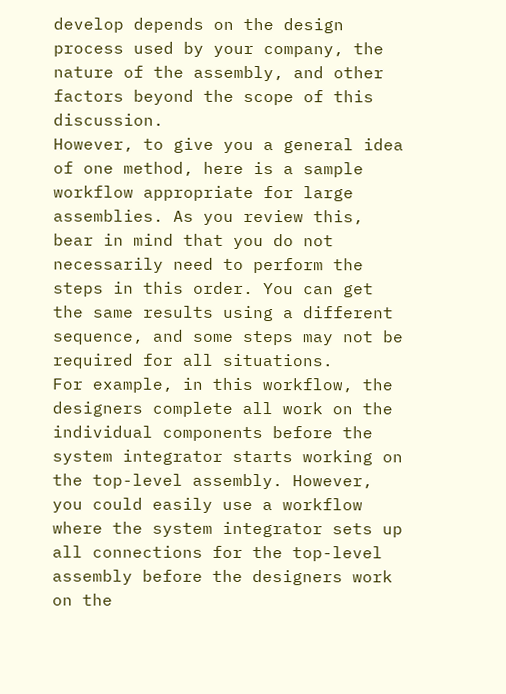develop depends on the design process used by your company, the nature of the assembly, and other factors beyond the scope of this discussion.
However, to give you a general idea of one method, here is a sample workflow appropriate for large assemblies. As you review this, bear in mind that you do not necessarily need to perform the steps in this order. You can get the same results using a different sequence, and some steps may not be required for all situations.
For example, in this workflow, the designers complete all work on the individual components before the system integrator starts working on the top-level assembly. However, you could easily use a workflow where the system integrator sets up all connections for the top-level assembly before the designers work on the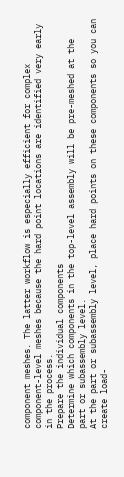component meshes. The latter workflow is especially efficient for complex component-level meshes because the hard point locations are identified very early in the process.
Prepare the individual components
Determine which components in the top-level assembly will be pre-meshed at the part or subassembly level.
At the part or subassembly level, place hard points on these components so you can create load-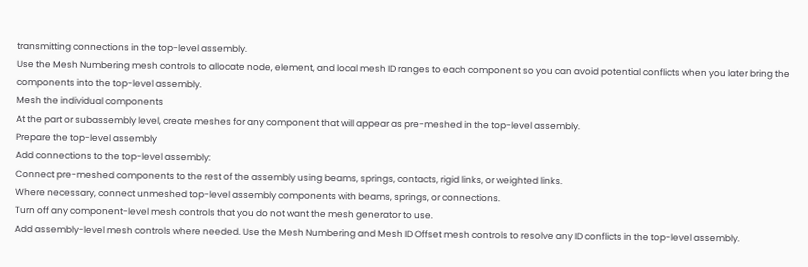transmitting connections in the top-level assembly.
Use the Mesh Numbering mesh controls to allocate node, element, and local mesh ID ranges to each component so you can avoid potential conflicts when you later bring the components into the top-level assembly.
Mesh the individual components
At the part or subassembly level, create meshes for any component that will appear as pre-meshed in the top-level assembly.
Prepare the top-level assembly
Add connections to the top-level assembly:
Connect pre-meshed components to the rest of the assembly using beams, springs, contacts, rigid links, or weighted links.
Where necessary, connect unmeshed top-level assembly components with beams, springs, or connections.
Turn off any component-level mesh controls that you do not want the mesh generator to use.
Add assembly-level mesh controls where needed. Use the Mesh Numbering and Mesh ID Offset mesh controls to resolve any ID conflicts in the top-level assembly.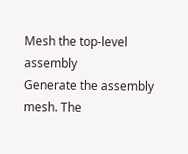Mesh the top-level assembly
Generate the assembly mesh. The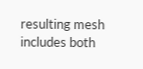resulting mesh includes both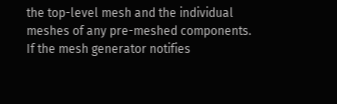the top-level mesh and the individual meshes of any pre-meshed components.
If the mesh generator notifies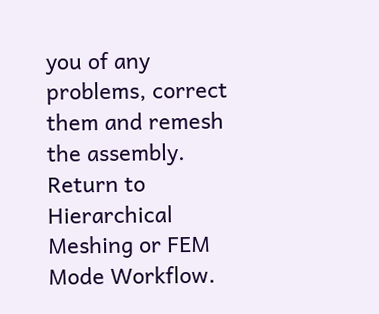you of any problems, correct them and remesh the assembly.
Return to Hierarchical Meshing or FEM Mode Workflow.